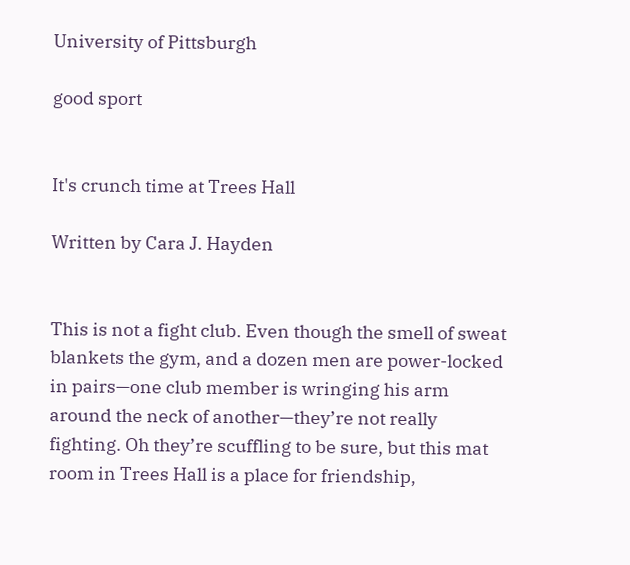University of Pittsburgh

good sport


It's crunch time at Trees Hall

Written by Cara J. Hayden


This is not a fight club. Even though the smell of sweat blankets the gym, and a dozen men are power-locked in pairs—one club member is wringing his arm around the neck of another—they’re not really fighting. Oh they’re scuffling to be sure, but this mat room in Trees Hall is a place for friendship,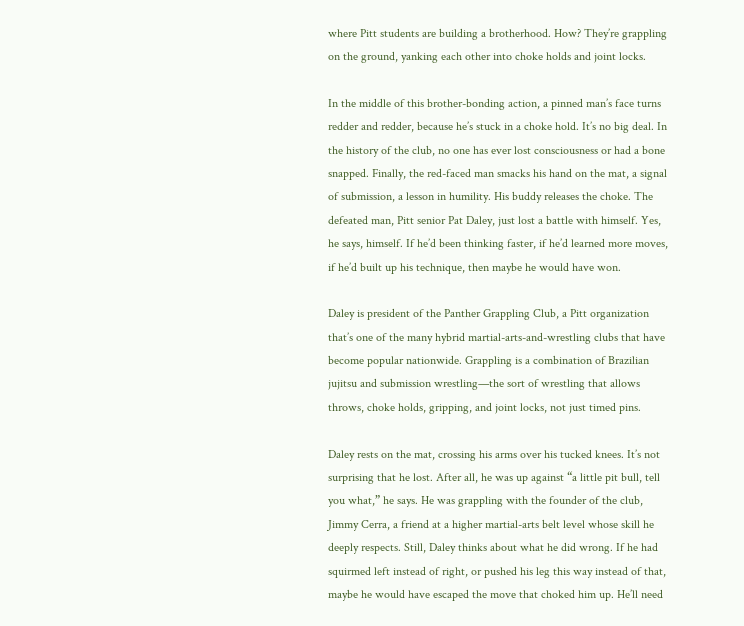where Pitt students are building a brotherhood. How? They’re grappling on the ground, yanking each other into choke holds and joint locks.

In the middle of this brother-bonding action, a pinned man’s face turns redder and redder, because he’s stuck in a choke hold. It’s no big deal. In the history of the club, no one has ever lost consciousness or had a bone snapped. Finally, the red-faced man smacks his hand on the mat, a signal of submission, a lesson in humility. His buddy releases the choke. The defeated man, Pitt senior Pat Daley, just lost a battle with himself. Yes, he says, himself. If he’d been thinking faster, if he’d learned more moves, if he’d built up his technique, then maybe he would have won.

Daley is president of the Panther Grappling Club, a Pitt organization that’s one of the many hybrid martial-arts-and-wrestling clubs that have become popular nationwide. Grappling is a combination of Brazilian jujitsu and submission wrestling—the sort of wrestling that allows throws, choke holds, gripping, and joint locks, not just timed pins.

Daley rests on the mat, crossing his arms over his tucked knees. It’s not surprising that he lost. After all, he was up against “a little pit bull, tell you what,” he says. He was grappling with the founder of the club, Jimmy Cerra, a friend at a higher martial-arts belt level whose skill he deeply respects. Still, Daley thinks about what he did wrong. If he had squirmed left instead of right, or pushed his leg this way instead of that, maybe he would have escaped the move that choked him up. He’ll need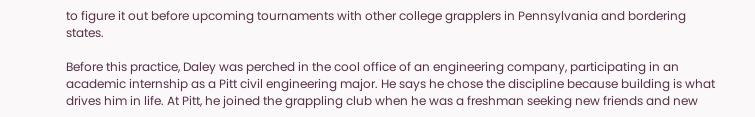to figure it out before upcoming tournaments with other college grapplers in Pennsylvania and bordering states.

Before this practice, Daley was perched in the cool office of an engineering company, participating in an academic internship as a Pitt civil engineering major. He says he chose the discipline because building is what drives him in life. At Pitt, he joined the grappling club when he was a freshman seeking new friends and new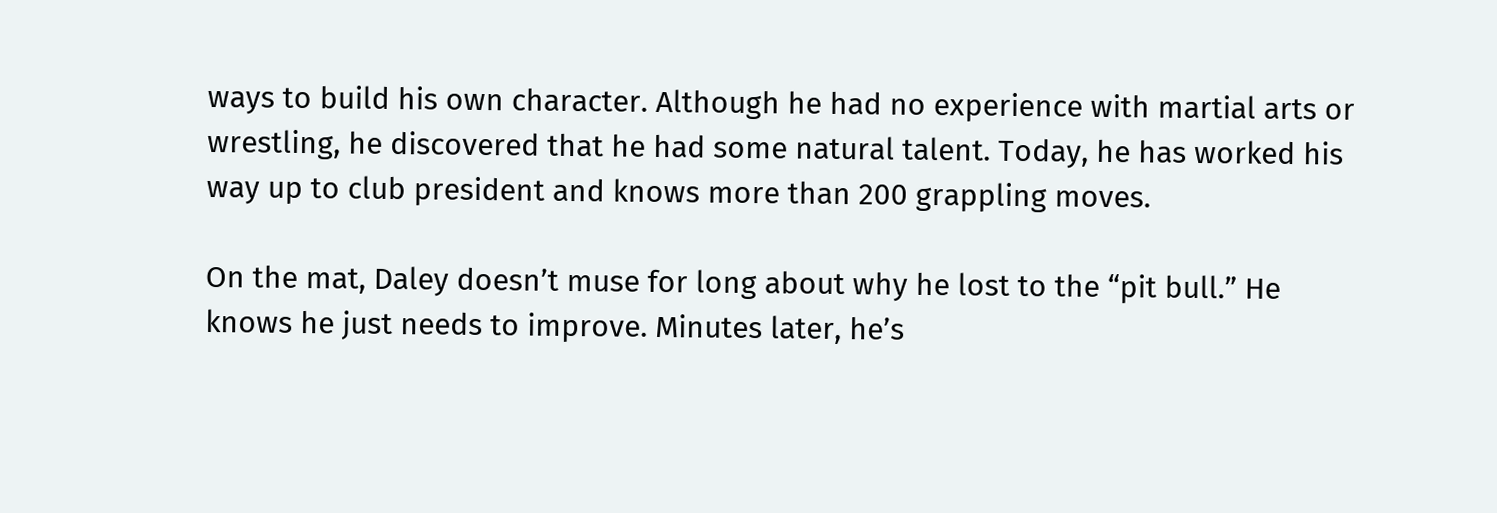ways to build his own character. Although he had no experience with martial arts or wrestling, he discovered that he had some natural talent. Today, he has worked his way up to club president and knows more than 200 grappling moves.

On the mat, Daley doesn’t muse for long about why he lost to the “pit bull.” He knows he just needs to improve. Minutes later, he’s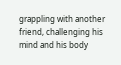grappling with another friend, challenging his mind and his body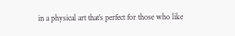in a physical art that’s perfect for those who like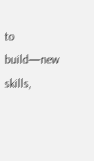to build—new skills,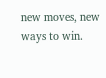new moves, new ways to win.